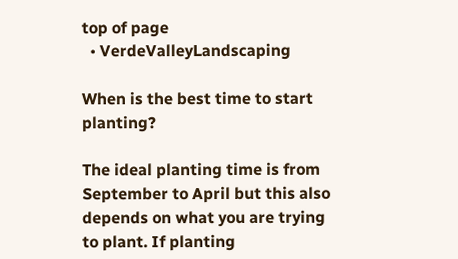top of page
  • VerdeValleyLandscaping

When is the best time to start planting?

The ideal planting time is from September to April but this also depends on what you are trying to plant. If planting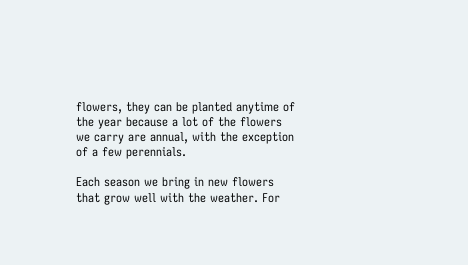flowers, they can be planted anytime of the year because a lot of the flowers we carry are annual, with the exception of a few perennials.

Each season we bring in new flowers that grow well with the weather. For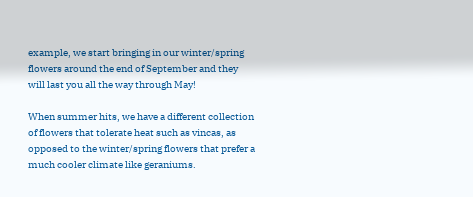example, we start bringing in our winter/spring flowers around the end of September and they will last you all the way through May!

When summer hits, we have a different collection of flowers that tolerate heat such as vincas, as opposed to the winter/spring flowers that prefer a much cooler climate like geraniums.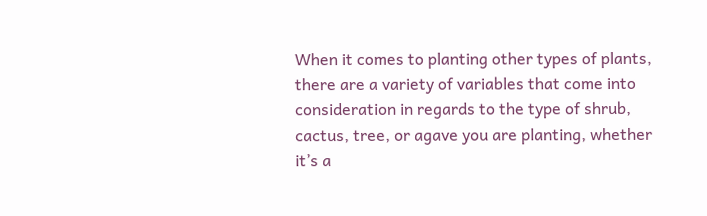When it comes to planting other types of plants, there are a variety of variables that come into consideration in regards to the type of shrub, cactus, tree, or agave you are planting, whether it’s a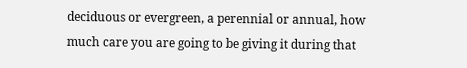deciduous or evergreen, a perennial or annual, how much care you are going to be giving it during that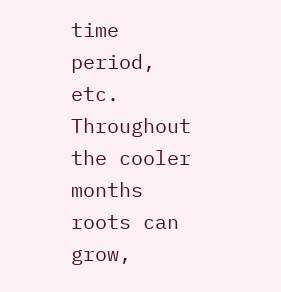time period, etc. Throughout the cooler months roots can grow,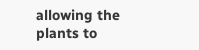allowing the plants to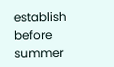establish before summer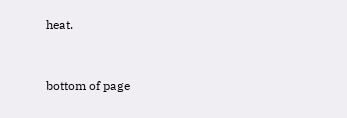heat.


bottom of page